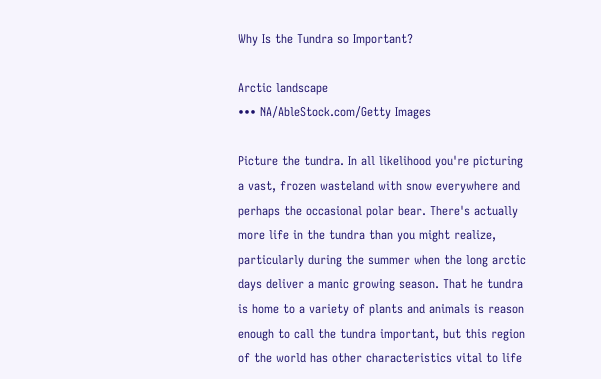Why Is the Tundra so Important?

Arctic landscape
••• NA/AbleStock.com/Getty Images

Picture the tundra. In all likelihood you're picturing a vast, frozen wasteland with snow everywhere and perhaps the occasional polar bear. There's actually more life in the tundra than you might realize, particularly during the summer when the long arctic days deliver a manic growing season. That he tundra is home to a variety of plants and animals is reason enough to call the tundra important, but this region of the world has other characteristics vital to life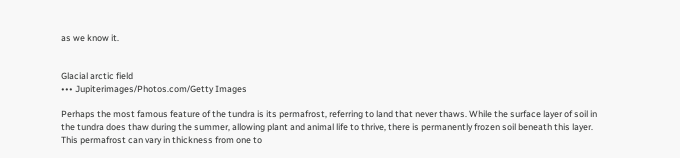as we know it.


Glacial arctic field
••• Jupiterimages/Photos.com/Getty Images

Perhaps the most famous feature of the tundra is its permafrost, referring to land that never thaws. While the surface layer of soil in the tundra does thaw during the summer, allowing plant and animal life to thrive, there is permanently frozen soil beneath this layer. This permafrost can vary in thickness from one to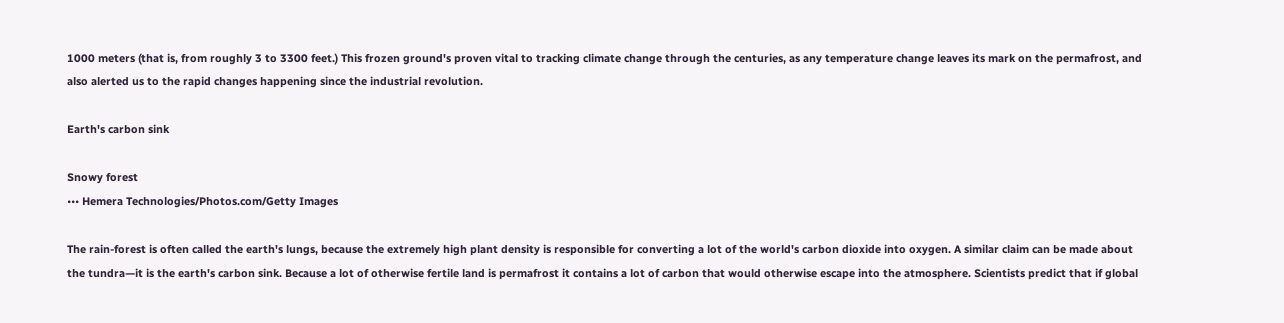1000 meters (that is, from roughly 3 to 3300 feet.) This frozen ground's proven vital to tracking climate change through the centuries, as any temperature change leaves its mark on the permafrost, and also alerted us to the rapid changes happening since the industrial revolution.

Earth's carbon sink

Snowy forest
••• Hemera Technologies/Photos.com/Getty Images

The rain-forest is often called the earth's lungs, because the extremely high plant density is responsible for converting a lot of the world's carbon dioxide into oxygen. A similar claim can be made about the tundra—it is the earth's carbon sink. Because a lot of otherwise fertile land is permafrost it contains a lot of carbon that would otherwise escape into the atmosphere. Scientists predict that if global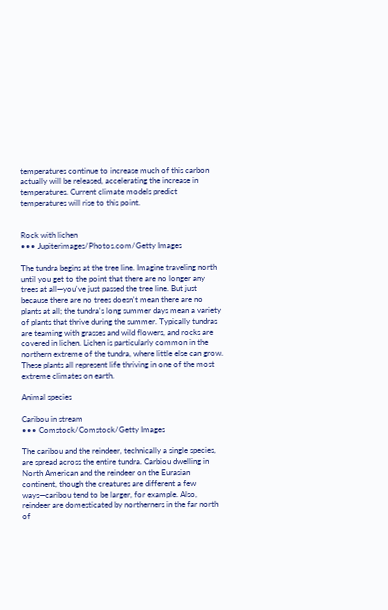temperatures continue to increase much of this carbon actually will be released, accelerating the increase in temperatures. Current climate models predict temperatures will rise to this point.


Rock with lichen
••• Jupiterimages/Photos.com/Getty Images

The tundra begins at the tree line. Imagine traveling north until you get to the point that there are no longer any trees at all—you've just passed the tree line. But just because there are no trees doesn't mean there are no plants at all; the tundra's long summer days mean a variety of plants that thrive during the summer. Typically tundras are teaming with grasses and wild flowers, and rocks are covered in lichen. Lichen is particularly common in the northern extreme of the tundra, where little else can grow. These plants all represent life thriving in one of the most extreme climates on earth.

Animal species

Caribou in stream
••• Comstock/Comstock/Getty Images

The caribou and the reindeer, technically a single species, are spread across the entire tundra. Carbiou dwelling in North American and the reindeer on the Eurasian continent, though the creatures are different a few ways—caribou tend to be larger, for example. Also, reindeer are domesticated by northerners in the far north of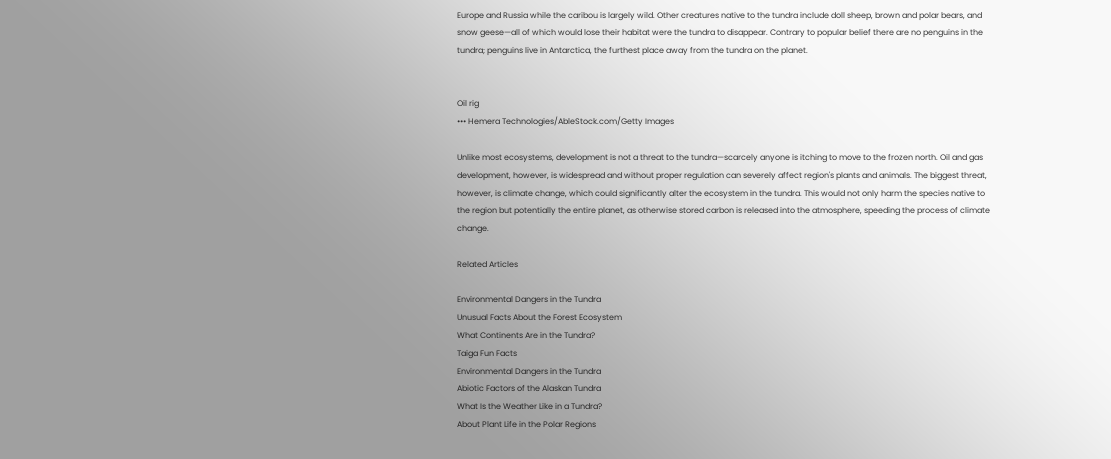Europe and Russia while the caribou is largely wild. Other creatures native to the tundra include doll sheep, brown and polar bears, and snow geese—all of which would lose their habitat were the tundra to disappear. Contrary to popular belief there are no penguins in the tundra; penguins live in Antarctica, the furthest place away from the tundra on the planet.


Oil rig
••• Hemera Technologies/AbleStock.com/Getty Images

Unlike most ecosystems, development is not a threat to the tundra—scarcely anyone is itching to move to the frozen north. Oil and gas development, however, is widespread and without proper regulation can severely affect region's plants and animals. The biggest threat, however, is climate change, which could significantly alter the ecosystem in the tundra. This would not only harm the species native to the region but potentially the entire planet, as otherwise stored carbon is released into the atmosphere, speeding the process of climate change.

Related Articles

Environmental Dangers in the Tundra
Unusual Facts About the Forest Ecosystem
What Continents Are in the Tundra?
Taiga Fun Facts
Environmental Dangers in the Tundra
Abiotic Factors of the Alaskan Tundra
What Is the Weather Like in a Tundra?
About Plant Life in the Polar Regions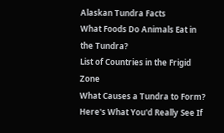Alaskan Tundra Facts
What Foods Do Animals Eat in the Tundra?
List of Countries in the Frigid Zone
What Causes a Tundra to Form?
Here's What You'd Really See If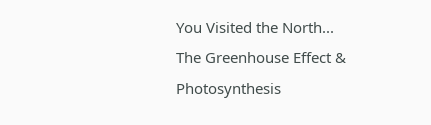You Visited the North...
The Greenhouse Effect & Photosynthesis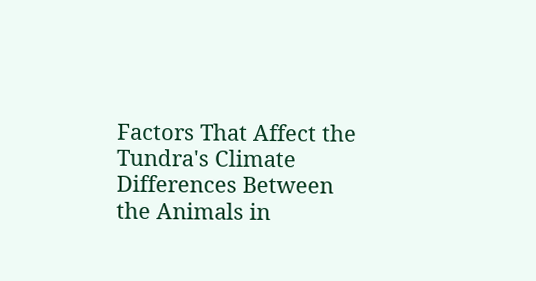Factors That Affect the Tundra's Climate
Differences Between the Animals in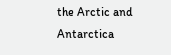the Arctic and Antarctica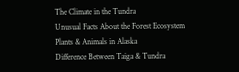The Climate in the Tundra
Unusual Facts About the Forest Ecosystem
Plants & Animals in Alaska
Difference Between Taiga & Tundra